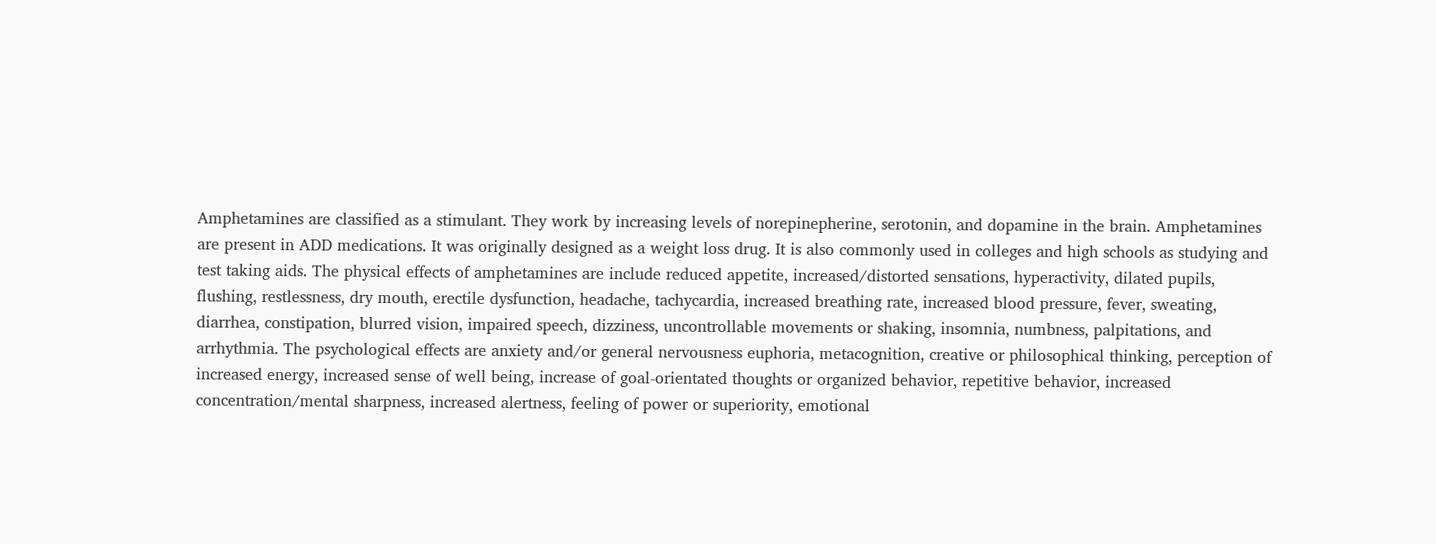Amphetamines are classified as a stimulant. They work by increasing levels of norepinepherine, serotonin, and dopamine in the brain. Amphetamines are present in ADD medications. It was originally designed as a weight loss drug. It is also commonly used in colleges and high schools as studying and test taking aids. The physical effects of amphetamines are include reduced appetite, increased/distorted sensations, hyperactivity, dilated pupils, flushing, restlessness, dry mouth, erectile dysfunction, headache, tachycardia, increased breathing rate, increased blood pressure, fever, sweating, diarrhea, constipation, blurred vision, impaired speech, dizziness, uncontrollable movements or shaking, insomnia, numbness, palpitations, and arrhythmia. The psychological effects are anxiety and/or general nervousness euphoria, metacognition, creative or philosophical thinking, perception of increased energy, increased sense of well being, increase of goal-orientated thoughts or organized behavior, repetitive behavior, increased concentration/mental sharpness, increased alertness, feeling of power or superiority, emotional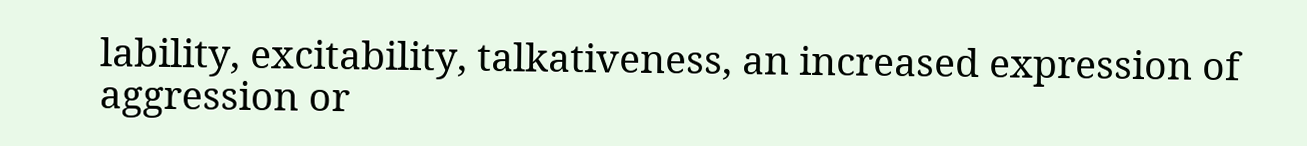lability, excitability, talkativeness, an increased expression of aggression or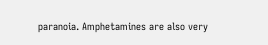paranoia. Amphetamines are also very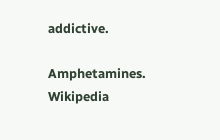addictive.

Amphetamines. Wikipedia